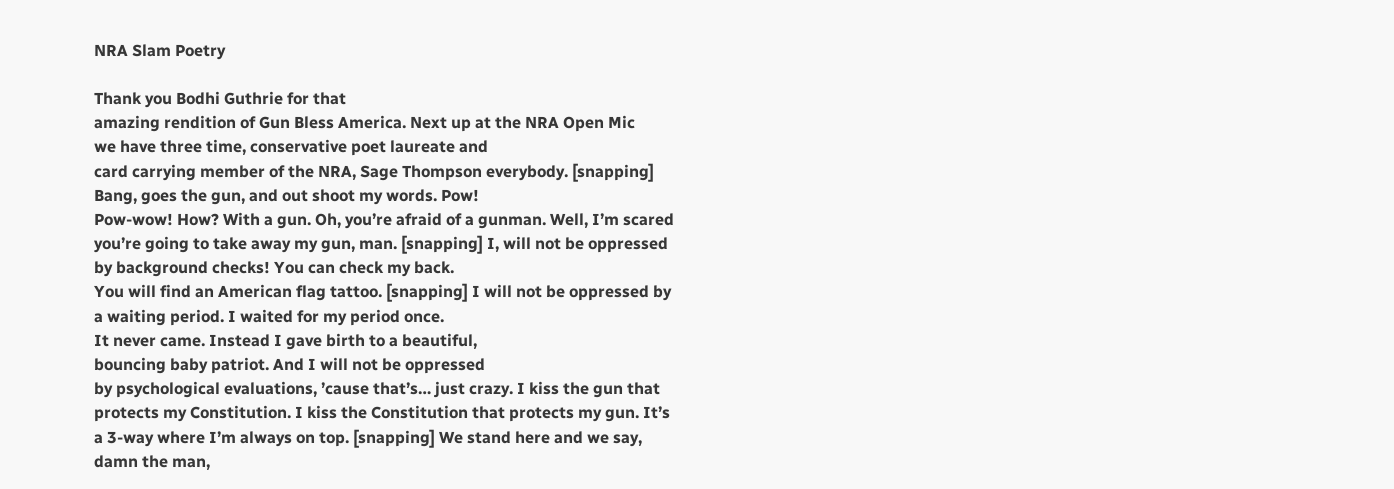NRA Slam Poetry

Thank you Bodhi Guthrie for that
amazing rendition of Gun Bless America. Next up at the NRA Open Mic
we have three time, conservative poet laureate and
card carrying member of the NRA, Sage Thompson everybody. [snapping] Bang, goes the gun, and out shoot my words. Pow!
Pow-wow! How? With a gun. Oh, you’re afraid of a gunman. Well, I’m scared you’re going to take away my gun, man. [snapping] I, will not be oppressed by background checks! You can check my back.
You will find an American flag tattoo. [snapping] I will not be oppressed by a waiting period. I waited for my period once.
It never came. Instead I gave birth to a beautiful,
bouncing baby patriot. And I will not be oppressed
by psychological evaluations, ’cause that’s… just crazy. I kiss the gun that protects my Constitution. I kiss the Constitution that protects my gun. It’s a 3-way where I’m always on top. [snapping] We stand here and we say, damn the man,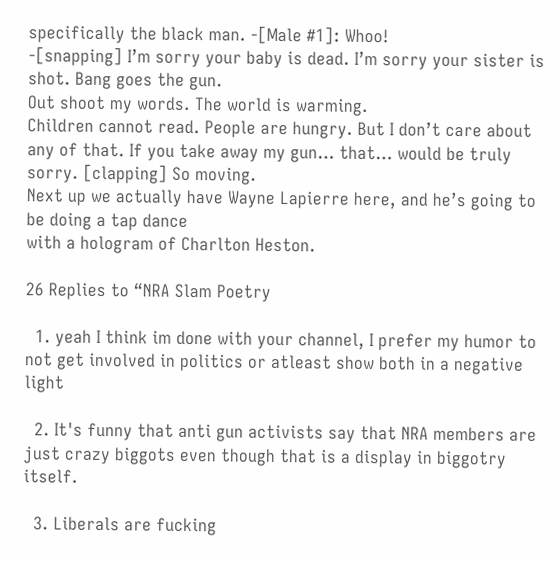specifically the black man. -[Male #1]: Whoo!
-[snapping] I’m sorry your baby is dead. I’m sorry your sister is shot. Bang goes the gun.
Out shoot my words. The world is warming.
Children cannot read. People are hungry. But I don’t care about any of that. If you take away my gun… that… would be truly sorry. [clapping] So moving.
Next up we actually have Wayne Lapierre here, and he’s going to be doing a tap dance
with a hologram of Charlton Heston.

26 Replies to “NRA Slam Poetry

  1. yeah I think im done with your channel, I prefer my humor to not get involved in politics or atleast show both in a negative light

  2. It's funny that anti gun activists say that NRA members are just crazy biggots even though that is a display in biggotry itself.

  3. Liberals are fucking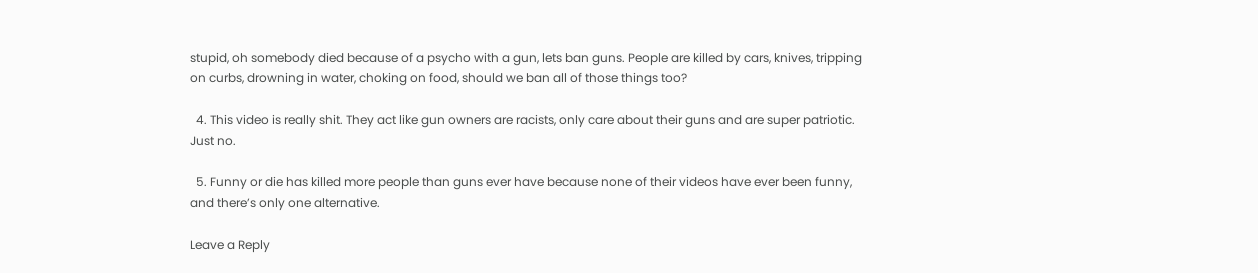stupid, oh somebody died because of a psycho with a gun, lets ban guns. People are killed by cars, knives, tripping on curbs, drowning in water, choking on food, should we ban all of those things too?

  4. This video is really shit. They act like gun owners are racists, only care about their guns and are super patriotic. Just no.

  5. Funny or die has killed more people than guns ever have because none of their videos have ever been funny, and there’s only one alternative.

Leave a Reply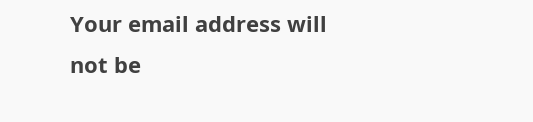Your email address will not be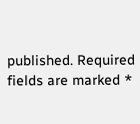published. Required fields are marked *